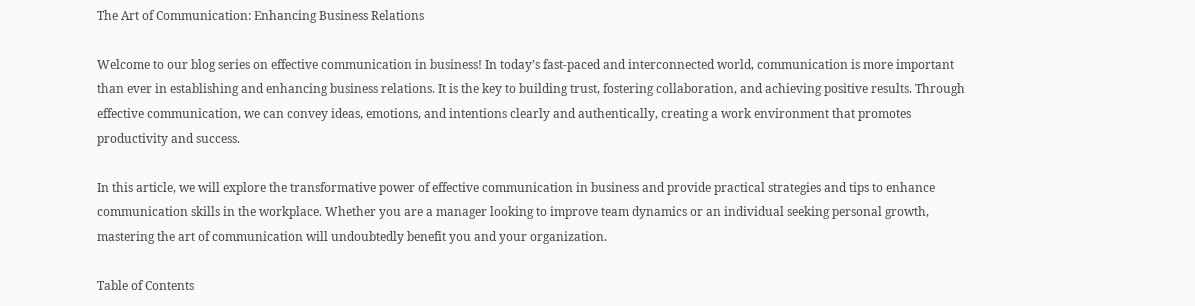The Art of Communication: Enhancing Business Relations

Welcome to our blog series on effective communication in business! In today’s fast-paced and interconnected world, communication is more important than ever in establishing and enhancing business relations. It is the key to building trust, fostering collaboration, and achieving positive results. Through effective communication, we can convey ideas, emotions, and intentions clearly and authentically, creating a work environment that promotes productivity and success.

In this article, we will explore the transformative power of effective communication in business and provide practical strategies and tips to enhance communication skills in the workplace. Whether you are a manager looking to improve team dynamics or an individual seeking personal growth, mastering the art of communication will undoubtedly benefit you and your organization.

Table of Contents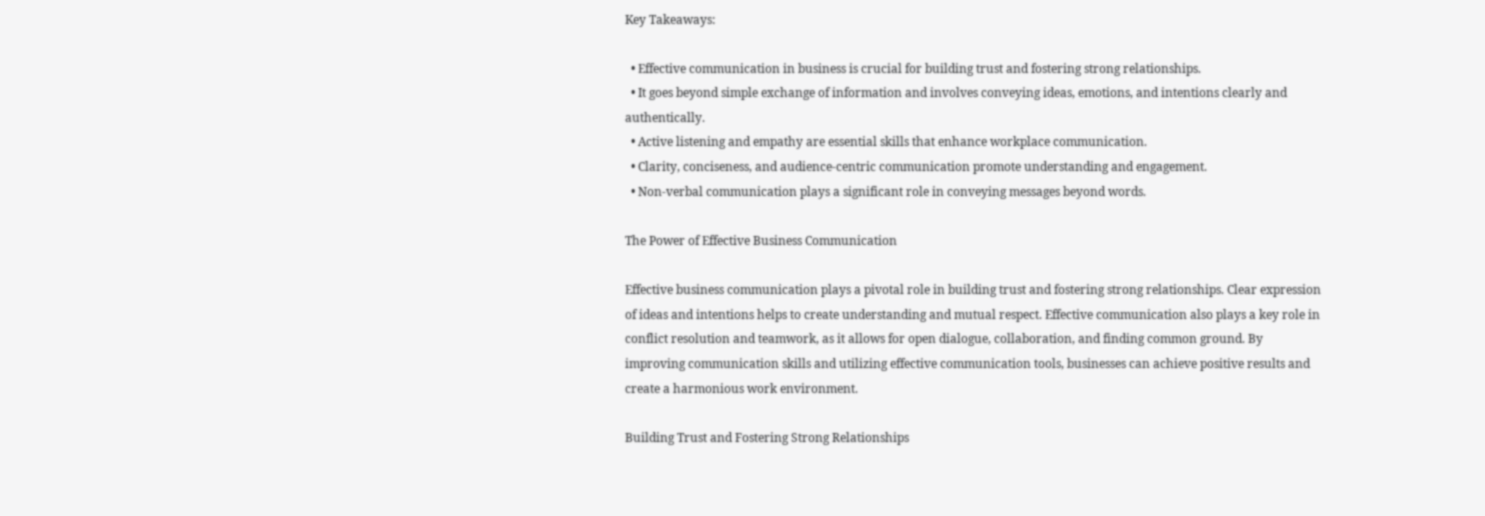Key Takeaways:

  • Effective communication in business is crucial for building trust and fostering strong relationships.
  • It goes beyond simple exchange of information and involves conveying ideas, emotions, and intentions clearly and authentically.
  • Active listening and empathy are essential skills that enhance workplace communication.
  • Clarity, conciseness, and audience-centric communication promote understanding and engagement.
  • Non-verbal communication plays a significant role in conveying messages beyond words.

The Power of Effective Business Communication

Effective business communication plays a pivotal role in building trust and fostering strong relationships. Clear expression of ideas and intentions helps to create understanding and mutual respect. Effective communication also plays a key role in conflict resolution and teamwork, as it allows for open dialogue, collaboration, and finding common ground. By improving communication skills and utilizing effective communication tools, businesses can achieve positive results and create a harmonious work environment.

Building Trust and Fostering Strong Relationships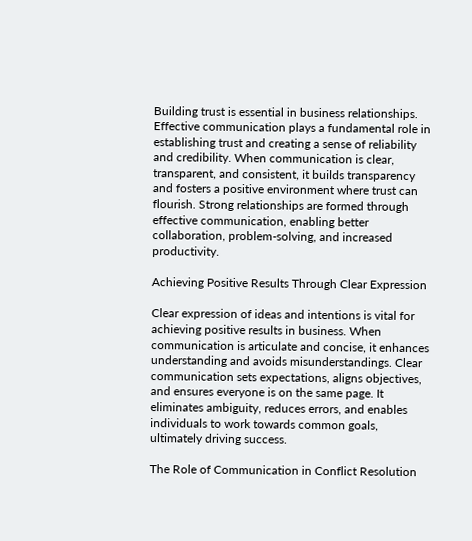Building trust is essential in business relationships. Effective communication plays a fundamental role in establishing trust and creating a sense of reliability and credibility. When communication is clear, transparent, and consistent, it builds transparency and fosters a positive environment where trust can flourish. Strong relationships are formed through effective communication, enabling better collaboration, problem-solving, and increased productivity.

Achieving Positive Results Through Clear Expression

Clear expression of ideas and intentions is vital for achieving positive results in business. When communication is articulate and concise, it enhances understanding and avoids misunderstandings. Clear communication sets expectations, aligns objectives, and ensures everyone is on the same page. It eliminates ambiguity, reduces errors, and enables individuals to work towards common goals, ultimately driving success.

The Role of Communication in Conflict Resolution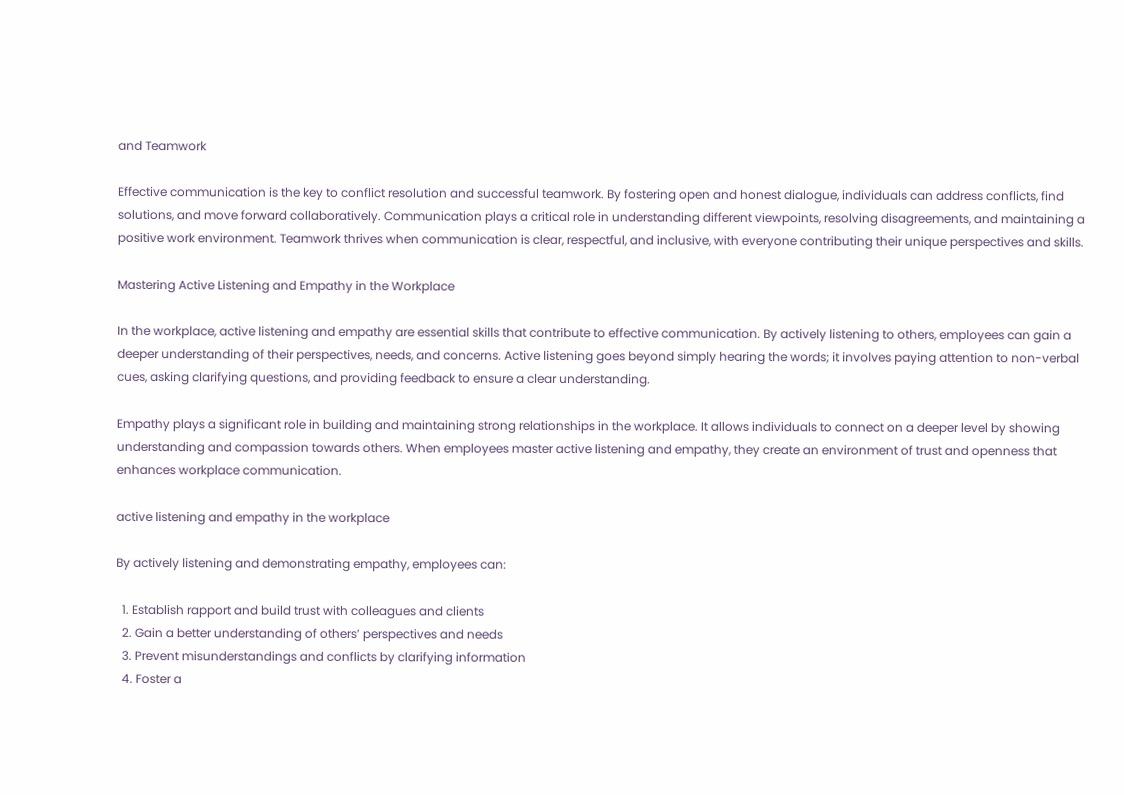and Teamwork

Effective communication is the key to conflict resolution and successful teamwork. By fostering open and honest dialogue, individuals can address conflicts, find solutions, and move forward collaboratively. Communication plays a critical role in understanding different viewpoints, resolving disagreements, and maintaining a positive work environment. Teamwork thrives when communication is clear, respectful, and inclusive, with everyone contributing their unique perspectives and skills.

Mastering Active Listening and Empathy in the Workplace

In the workplace, active listening and empathy are essential skills that contribute to effective communication. By actively listening to others, employees can gain a deeper understanding of their perspectives, needs, and concerns. Active listening goes beyond simply hearing the words; it involves paying attention to non-verbal cues, asking clarifying questions, and providing feedback to ensure a clear understanding.

Empathy plays a significant role in building and maintaining strong relationships in the workplace. It allows individuals to connect on a deeper level by showing understanding and compassion towards others. When employees master active listening and empathy, they create an environment of trust and openness that enhances workplace communication.

active listening and empathy in the workplace

By actively listening and demonstrating empathy, employees can:

  1. Establish rapport and build trust with colleagues and clients
  2. Gain a better understanding of others’ perspectives and needs
  3. Prevent misunderstandings and conflicts by clarifying information
  4. Foster a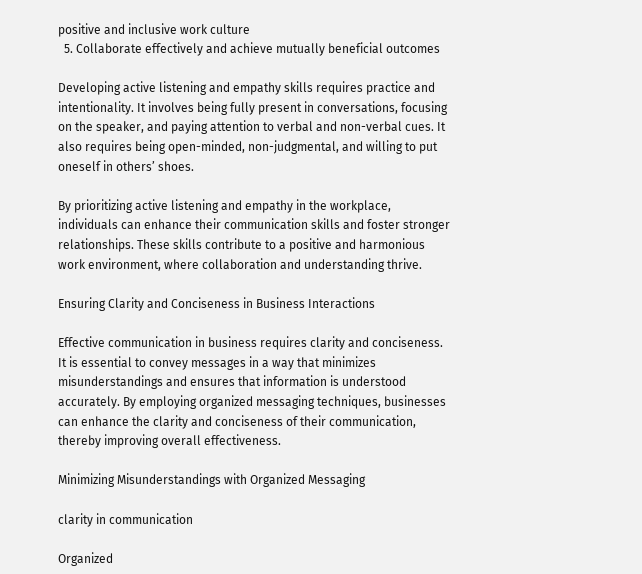positive and inclusive work culture
  5. Collaborate effectively and achieve mutually beneficial outcomes

Developing active listening and empathy skills requires practice and intentionality. It involves being fully present in conversations, focusing on the speaker, and paying attention to verbal and non-verbal cues. It also requires being open-minded, non-judgmental, and willing to put oneself in others’ shoes.

By prioritizing active listening and empathy in the workplace, individuals can enhance their communication skills and foster stronger relationships. These skills contribute to a positive and harmonious work environment, where collaboration and understanding thrive.

Ensuring Clarity and Conciseness in Business Interactions

Effective communication in business requires clarity and conciseness. It is essential to convey messages in a way that minimizes misunderstandings and ensures that information is understood accurately. By employing organized messaging techniques, businesses can enhance the clarity and conciseness of their communication, thereby improving overall effectiveness.

Minimizing Misunderstandings with Organized Messaging

clarity in communication

Organized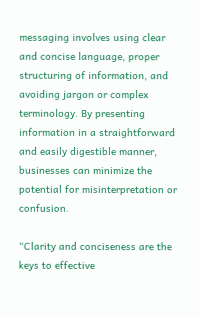messaging involves using clear and concise language, proper structuring of information, and avoiding jargon or complex terminology. By presenting information in a straightforward and easily digestible manner, businesses can minimize the potential for misinterpretation or confusion.

“Clarity and conciseness are the keys to effective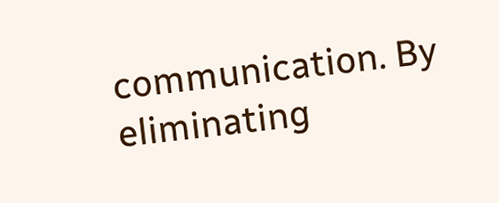communication. By eliminating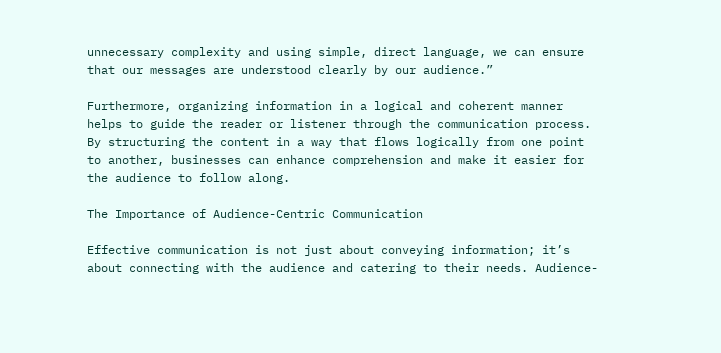unnecessary complexity and using simple, direct language, we can ensure that our messages are understood clearly by our audience.”

Furthermore, organizing information in a logical and coherent manner helps to guide the reader or listener through the communication process. By structuring the content in a way that flows logically from one point to another, businesses can enhance comprehension and make it easier for the audience to follow along.

The Importance of Audience-Centric Communication

Effective communication is not just about conveying information; it’s about connecting with the audience and catering to their needs. Audience-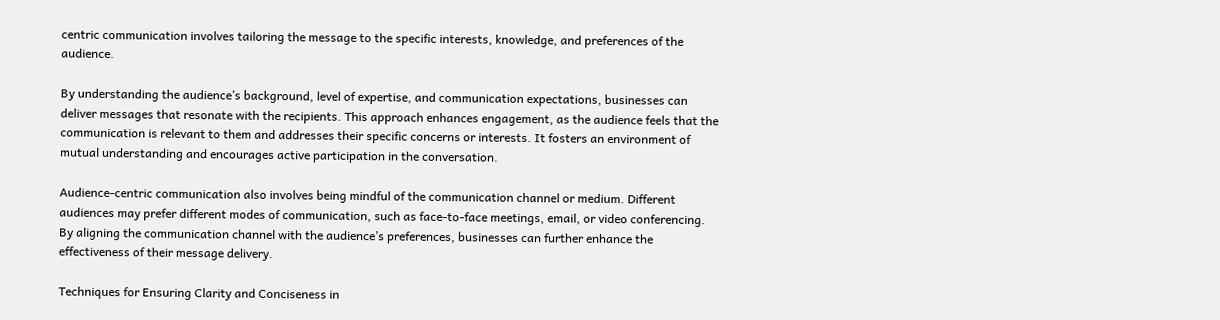centric communication involves tailoring the message to the specific interests, knowledge, and preferences of the audience.

By understanding the audience’s background, level of expertise, and communication expectations, businesses can deliver messages that resonate with the recipients. This approach enhances engagement, as the audience feels that the communication is relevant to them and addresses their specific concerns or interests. It fosters an environment of mutual understanding and encourages active participation in the conversation.

Audience-centric communication also involves being mindful of the communication channel or medium. Different audiences may prefer different modes of communication, such as face-to-face meetings, email, or video conferencing. By aligning the communication channel with the audience’s preferences, businesses can further enhance the effectiveness of their message delivery.

Techniques for Ensuring Clarity and Conciseness in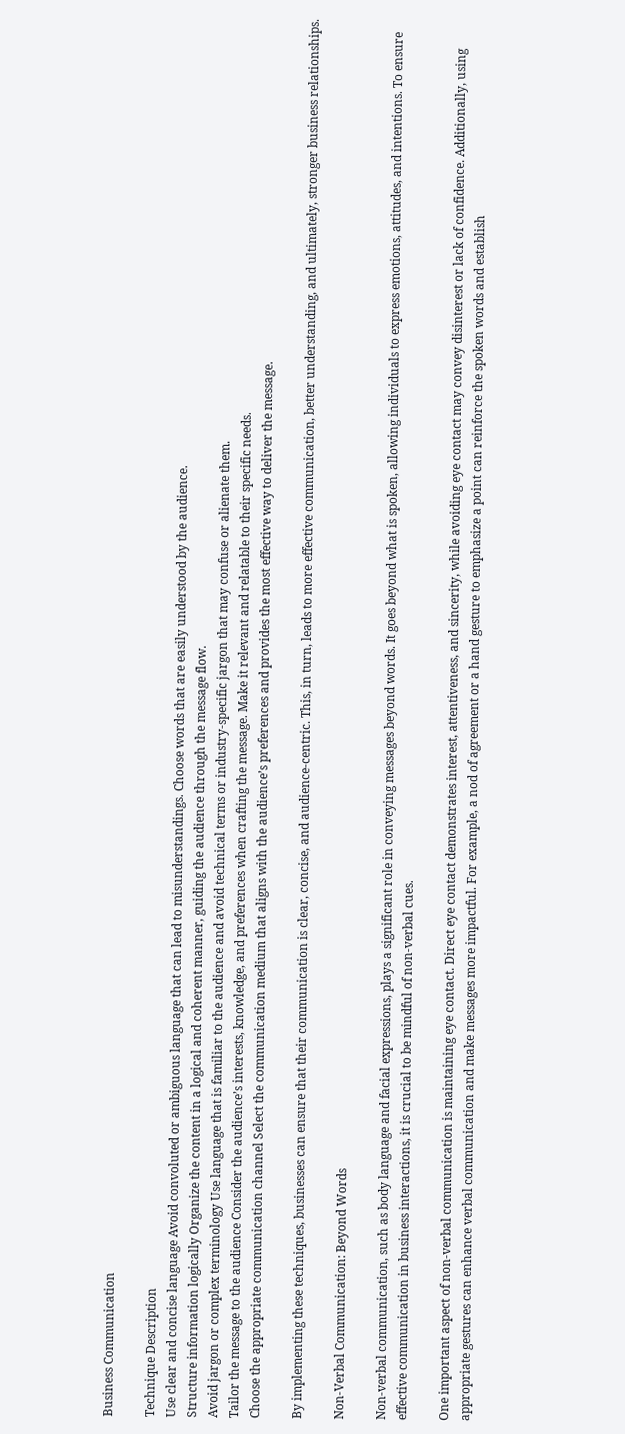Business Communication

Technique Description
Use clear and concise language Avoid convoluted or ambiguous language that can lead to misunderstandings. Choose words that are easily understood by the audience.
Structure information logically Organize the content in a logical and coherent manner, guiding the audience through the message flow.
Avoid jargon or complex terminology Use language that is familiar to the audience and avoid technical terms or industry-specific jargon that may confuse or alienate them.
Tailor the message to the audience Consider the audience’s interests, knowledge, and preferences when crafting the message. Make it relevant and relatable to their specific needs.
Choose the appropriate communication channel Select the communication medium that aligns with the audience’s preferences and provides the most effective way to deliver the message.

By implementing these techniques, businesses can ensure that their communication is clear, concise, and audience-centric. This, in turn, leads to more effective communication, better understanding, and ultimately, stronger business relationships.

Non-Verbal Communication: Beyond Words

Non-verbal communication, such as body language and facial expressions, plays a significant role in conveying messages beyond words. It goes beyond what is spoken, allowing individuals to express emotions, attitudes, and intentions. To ensure effective communication in business interactions, it is crucial to be mindful of non-verbal cues.

One important aspect of non-verbal communication is maintaining eye contact. Direct eye contact demonstrates interest, attentiveness, and sincerity, while avoiding eye contact may convey disinterest or lack of confidence. Additionally, using appropriate gestures can enhance verbal communication and make messages more impactful. For example, a nod of agreement or a hand gesture to emphasize a point can reinforce the spoken words and establish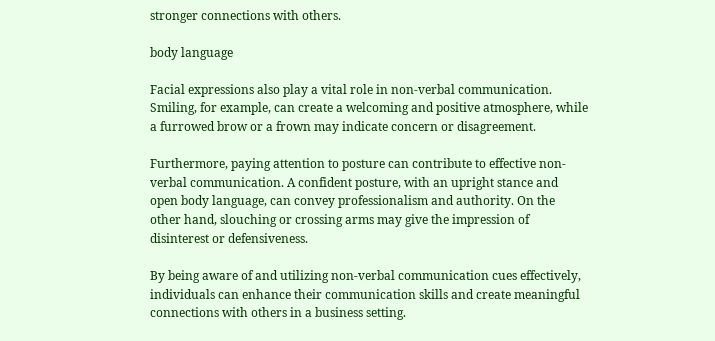stronger connections with others.

body language

Facial expressions also play a vital role in non-verbal communication. Smiling, for example, can create a welcoming and positive atmosphere, while a furrowed brow or a frown may indicate concern or disagreement.

Furthermore, paying attention to posture can contribute to effective non-verbal communication. A confident posture, with an upright stance and open body language, can convey professionalism and authority. On the other hand, slouching or crossing arms may give the impression of disinterest or defensiveness.

By being aware of and utilizing non-verbal communication cues effectively, individuals can enhance their communication skills and create meaningful connections with others in a business setting.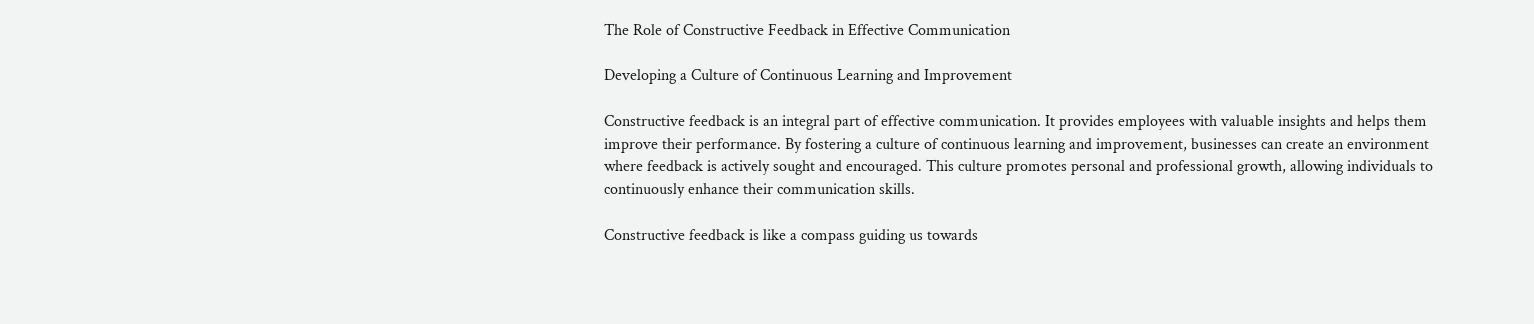The Role of Constructive Feedback in Effective Communication

Developing a Culture of Continuous Learning and Improvement

Constructive feedback is an integral part of effective communication. It provides employees with valuable insights and helps them improve their performance. By fostering a culture of continuous learning and improvement, businesses can create an environment where feedback is actively sought and encouraged. This culture promotes personal and professional growth, allowing individuals to continuously enhance their communication skills.

Constructive feedback is like a compass guiding us towards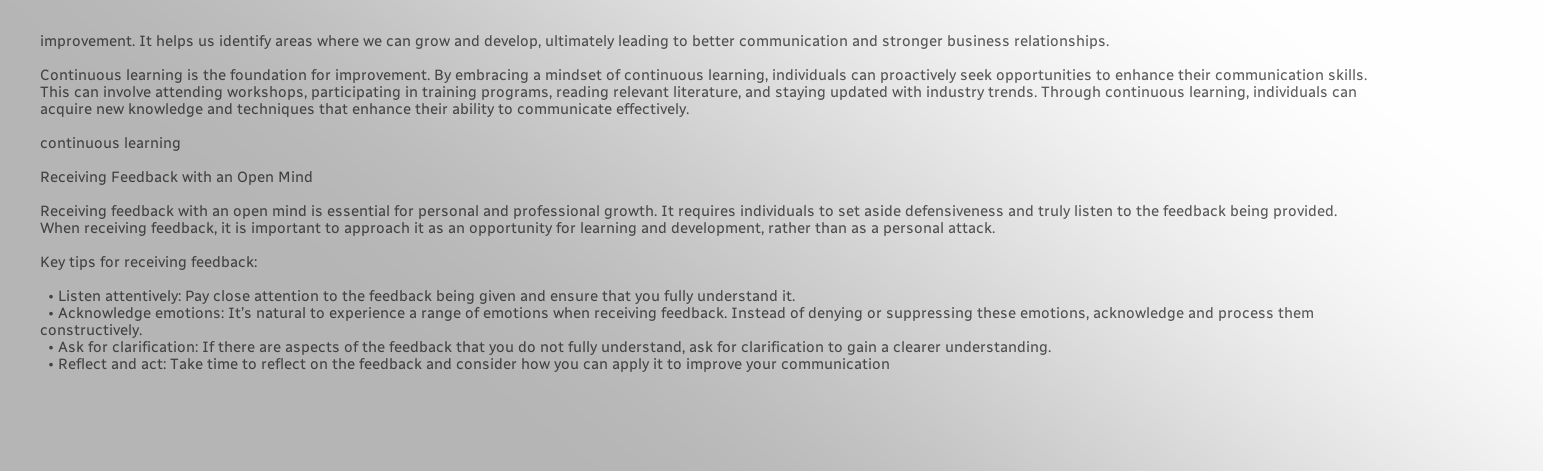improvement. It helps us identify areas where we can grow and develop, ultimately leading to better communication and stronger business relationships.

Continuous learning is the foundation for improvement. By embracing a mindset of continuous learning, individuals can proactively seek opportunities to enhance their communication skills. This can involve attending workshops, participating in training programs, reading relevant literature, and staying updated with industry trends. Through continuous learning, individuals can acquire new knowledge and techniques that enhance their ability to communicate effectively.

continuous learning

Receiving Feedback with an Open Mind

Receiving feedback with an open mind is essential for personal and professional growth. It requires individuals to set aside defensiveness and truly listen to the feedback being provided. When receiving feedback, it is important to approach it as an opportunity for learning and development, rather than as a personal attack.

Key tips for receiving feedback:

  • Listen attentively: Pay close attention to the feedback being given and ensure that you fully understand it.
  • Acknowledge emotions: It’s natural to experience a range of emotions when receiving feedback. Instead of denying or suppressing these emotions, acknowledge and process them constructively.
  • Ask for clarification: If there are aspects of the feedback that you do not fully understand, ask for clarification to gain a clearer understanding.
  • Reflect and act: Take time to reflect on the feedback and consider how you can apply it to improve your communication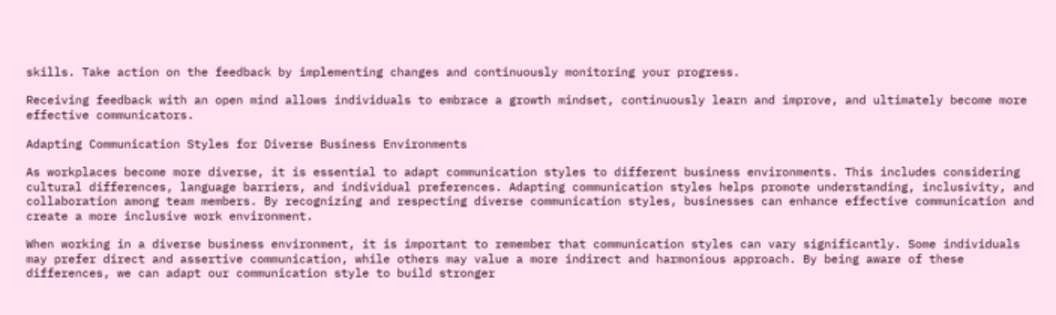skills. Take action on the feedback by implementing changes and continuously monitoring your progress.

Receiving feedback with an open mind allows individuals to embrace a growth mindset, continuously learn and improve, and ultimately become more effective communicators.

Adapting Communication Styles for Diverse Business Environments

As workplaces become more diverse, it is essential to adapt communication styles to different business environments. This includes considering cultural differences, language barriers, and individual preferences. Adapting communication styles helps promote understanding, inclusivity, and collaboration among team members. By recognizing and respecting diverse communication styles, businesses can enhance effective communication and create a more inclusive work environment.

When working in a diverse business environment, it is important to remember that communication styles can vary significantly. Some individuals may prefer direct and assertive communication, while others may value a more indirect and harmonious approach. By being aware of these differences, we can adapt our communication style to build stronger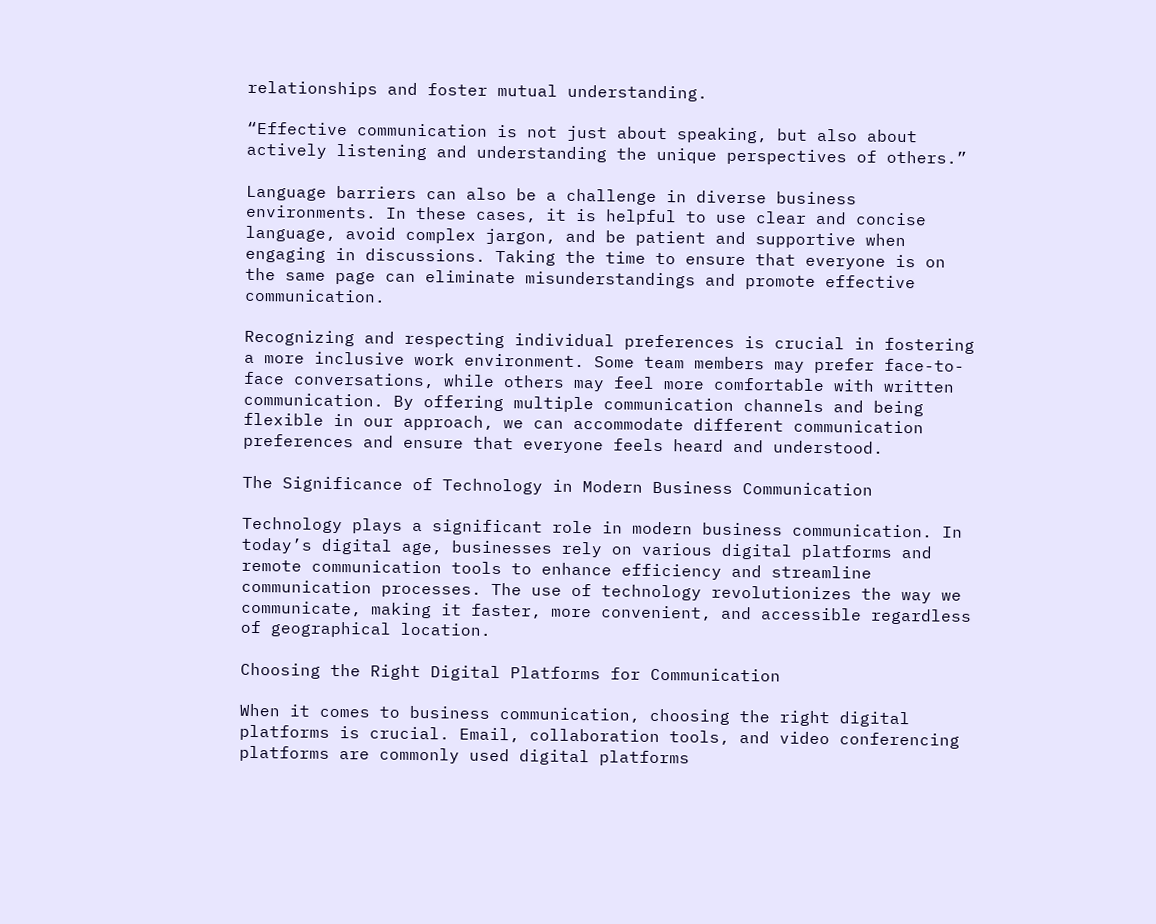relationships and foster mutual understanding.

“Effective communication is not just about speaking, but also about actively listening and understanding the unique perspectives of others.”

Language barriers can also be a challenge in diverse business environments. In these cases, it is helpful to use clear and concise language, avoid complex jargon, and be patient and supportive when engaging in discussions. Taking the time to ensure that everyone is on the same page can eliminate misunderstandings and promote effective communication.

Recognizing and respecting individual preferences is crucial in fostering a more inclusive work environment. Some team members may prefer face-to-face conversations, while others may feel more comfortable with written communication. By offering multiple communication channels and being flexible in our approach, we can accommodate different communication preferences and ensure that everyone feels heard and understood.

The Significance of Technology in Modern Business Communication

Technology plays a significant role in modern business communication. In today’s digital age, businesses rely on various digital platforms and remote communication tools to enhance efficiency and streamline communication processes. The use of technology revolutionizes the way we communicate, making it faster, more convenient, and accessible regardless of geographical location.

Choosing the Right Digital Platforms for Communication

When it comes to business communication, choosing the right digital platforms is crucial. Email, collaboration tools, and video conferencing platforms are commonly used digital platforms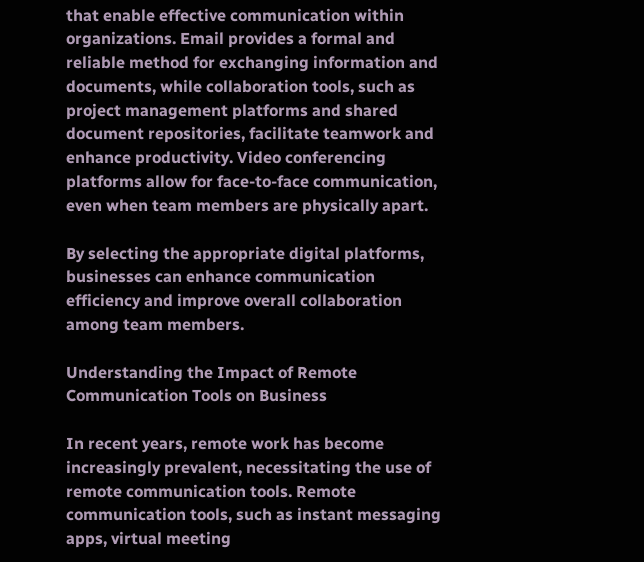that enable effective communication within organizations. Email provides a formal and reliable method for exchanging information and documents, while collaboration tools, such as project management platforms and shared document repositories, facilitate teamwork and enhance productivity. Video conferencing platforms allow for face-to-face communication, even when team members are physically apart.

By selecting the appropriate digital platforms, businesses can enhance communication efficiency and improve overall collaboration among team members.

Understanding the Impact of Remote Communication Tools on Business

In recent years, remote work has become increasingly prevalent, necessitating the use of remote communication tools. Remote communication tools, such as instant messaging apps, virtual meeting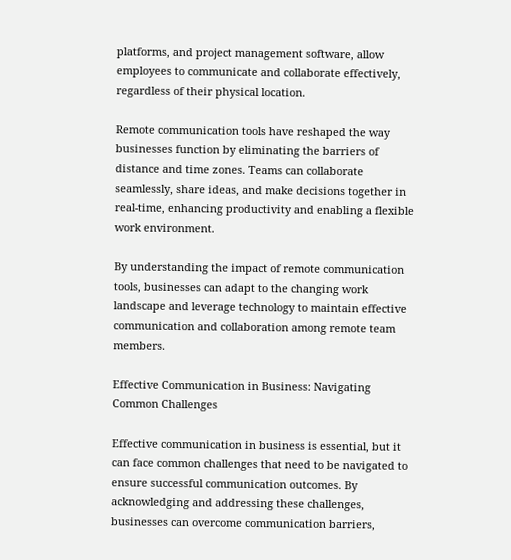platforms, and project management software, allow employees to communicate and collaborate effectively, regardless of their physical location.

Remote communication tools have reshaped the way businesses function by eliminating the barriers of distance and time zones. Teams can collaborate seamlessly, share ideas, and make decisions together in real-time, enhancing productivity and enabling a flexible work environment.

By understanding the impact of remote communication tools, businesses can adapt to the changing work landscape and leverage technology to maintain effective communication and collaboration among remote team members.

Effective Communication in Business: Navigating Common Challenges

Effective communication in business is essential, but it can face common challenges that need to be navigated to ensure successful communication outcomes. By acknowledging and addressing these challenges, businesses can overcome communication barriers,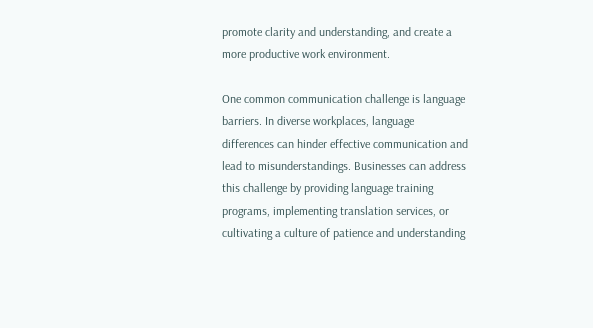promote clarity and understanding, and create a more productive work environment.

One common communication challenge is language barriers. In diverse workplaces, language differences can hinder effective communication and lead to misunderstandings. Businesses can address this challenge by providing language training programs, implementing translation services, or cultivating a culture of patience and understanding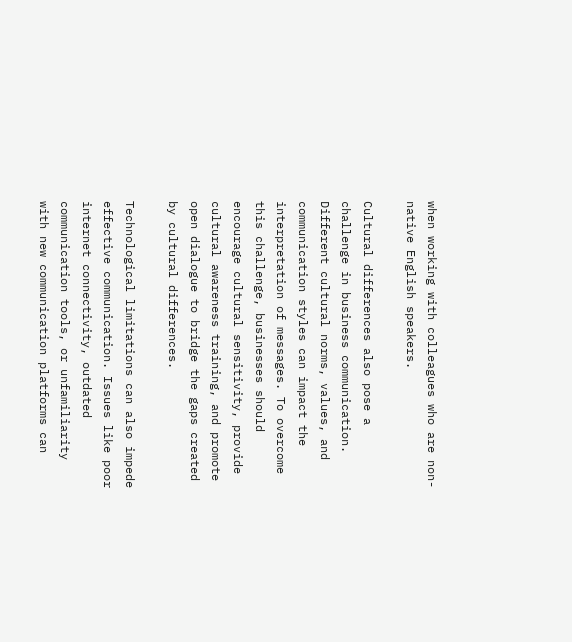when working with colleagues who are non-native English speakers.

Cultural differences also pose a challenge in business communication. Different cultural norms, values, and communication styles can impact the interpretation of messages. To overcome this challenge, businesses should encourage cultural sensitivity, provide cultural awareness training, and promote open dialogue to bridge the gaps created by cultural differences.

Technological limitations can also impede effective communication. Issues like poor internet connectivity, outdated communication tools, or unfamiliarity with new communication platforms can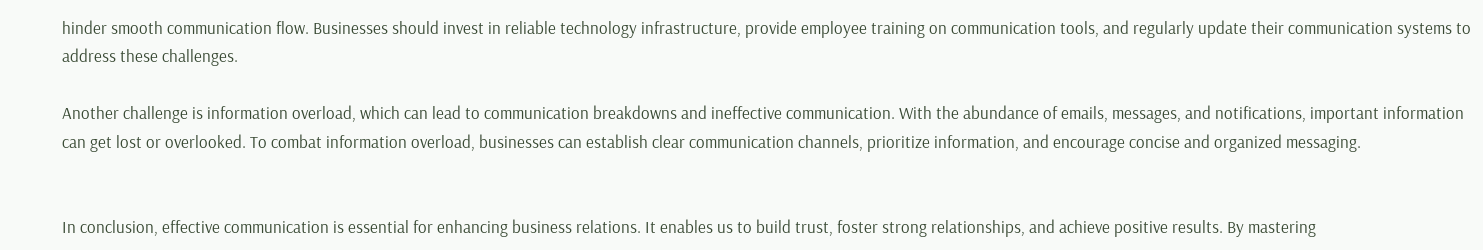hinder smooth communication flow. Businesses should invest in reliable technology infrastructure, provide employee training on communication tools, and regularly update their communication systems to address these challenges.

Another challenge is information overload, which can lead to communication breakdowns and ineffective communication. With the abundance of emails, messages, and notifications, important information can get lost or overlooked. To combat information overload, businesses can establish clear communication channels, prioritize information, and encourage concise and organized messaging.


In conclusion, effective communication is essential for enhancing business relations. It enables us to build trust, foster strong relationships, and achieve positive results. By mastering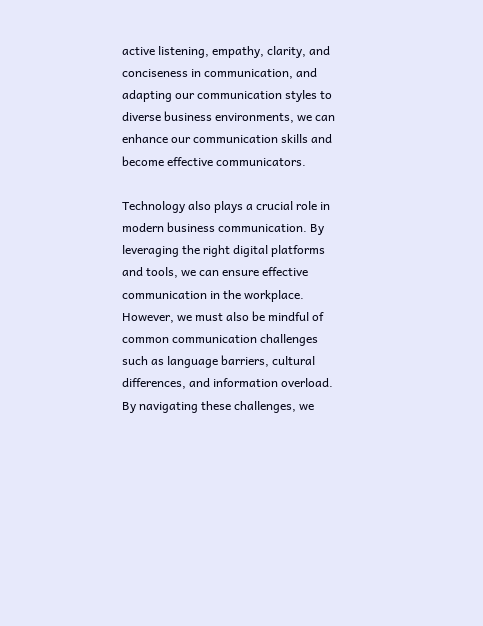active listening, empathy, clarity, and conciseness in communication, and adapting our communication styles to diverse business environments, we can enhance our communication skills and become effective communicators.

Technology also plays a crucial role in modern business communication. By leveraging the right digital platforms and tools, we can ensure effective communication in the workplace. However, we must also be mindful of common communication challenges such as language barriers, cultural differences, and information overload. By navigating these challenges, we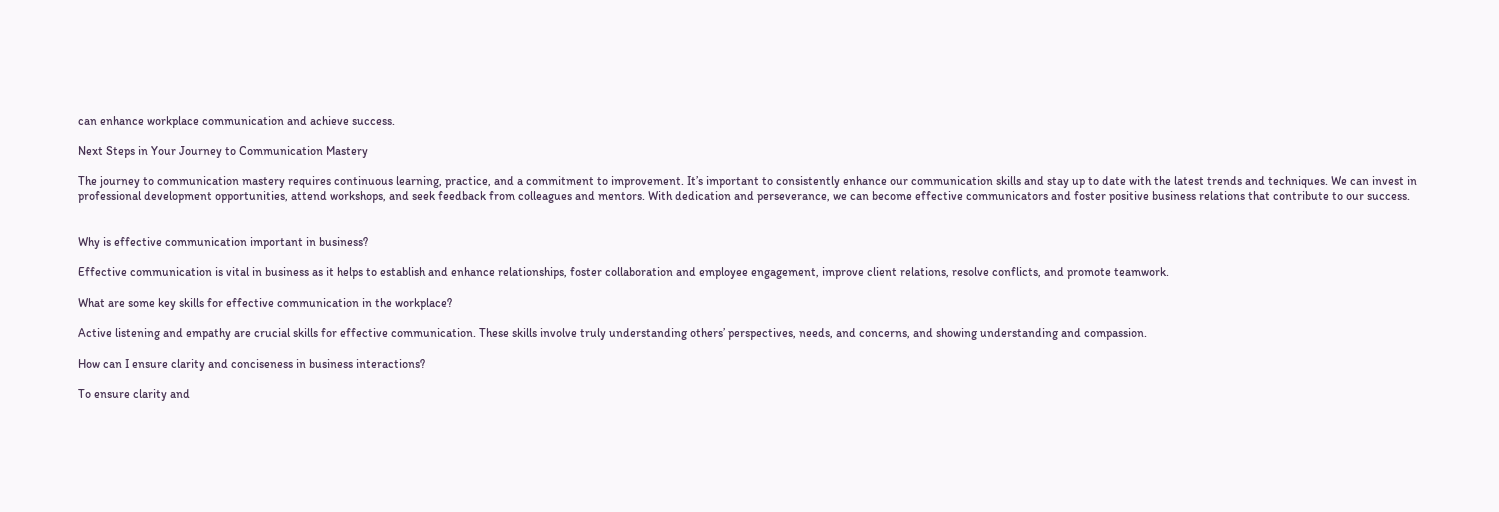can enhance workplace communication and achieve success.

Next Steps in Your Journey to Communication Mastery

The journey to communication mastery requires continuous learning, practice, and a commitment to improvement. It’s important to consistently enhance our communication skills and stay up to date with the latest trends and techniques. We can invest in professional development opportunities, attend workshops, and seek feedback from colleagues and mentors. With dedication and perseverance, we can become effective communicators and foster positive business relations that contribute to our success.


Why is effective communication important in business?

Effective communication is vital in business as it helps to establish and enhance relationships, foster collaboration and employee engagement, improve client relations, resolve conflicts, and promote teamwork.

What are some key skills for effective communication in the workplace?

Active listening and empathy are crucial skills for effective communication. These skills involve truly understanding others’ perspectives, needs, and concerns, and showing understanding and compassion.

How can I ensure clarity and conciseness in business interactions?

To ensure clarity and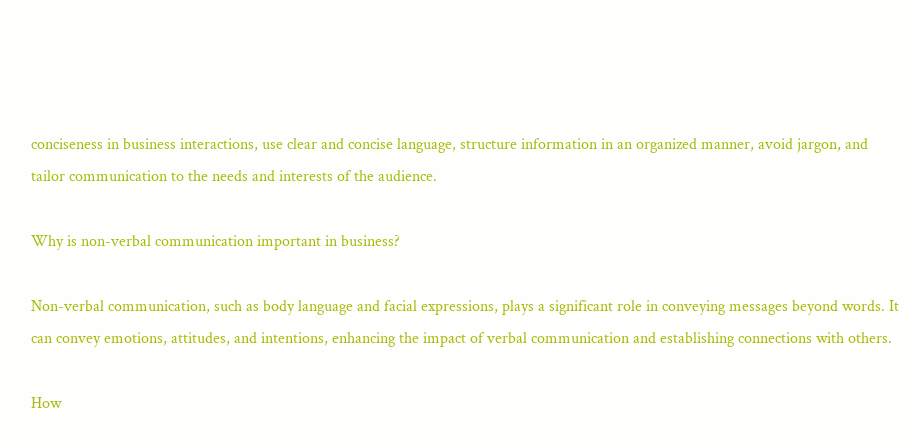conciseness in business interactions, use clear and concise language, structure information in an organized manner, avoid jargon, and tailor communication to the needs and interests of the audience.

Why is non-verbal communication important in business?

Non-verbal communication, such as body language and facial expressions, plays a significant role in conveying messages beyond words. It can convey emotions, attitudes, and intentions, enhancing the impact of verbal communication and establishing connections with others.

How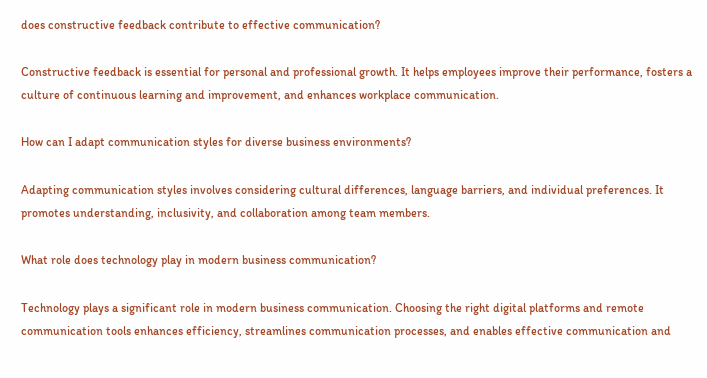does constructive feedback contribute to effective communication?

Constructive feedback is essential for personal and professional growth. It helps employees improve their performance, fosters a culture of continuous learning and improvement, and enhances workplace communication.

How can I adapt communication styles for diverse business environments?

Adapting communication styles involves considering cultural differences, language barriers, and individual preferences. It promotes understanding, inclusivity, and collaboration among team members.

What role does technology play in modern business communication?

Technology plays a significant role in modern business communication. Choosing the right digital platforms and remote communication tools enhances efficiency, streamlines communication processes, and enables effective communication and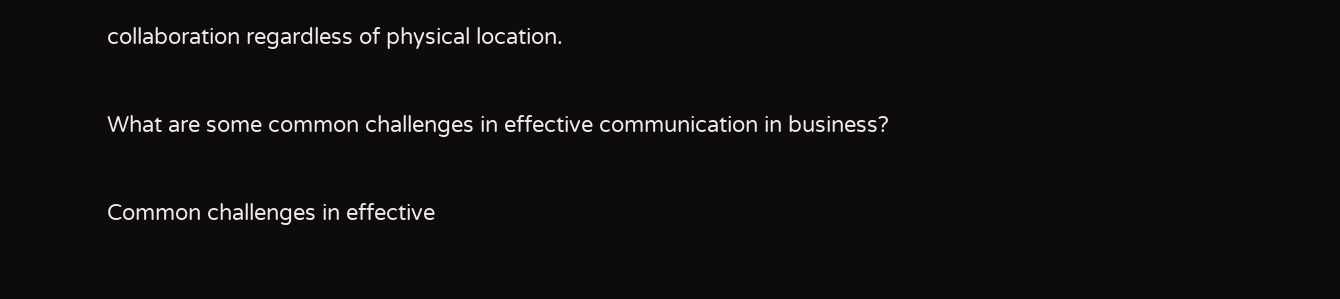collaboration regardless of physical location.

What are some common challenges in effective communication in business?

Common challenges in effective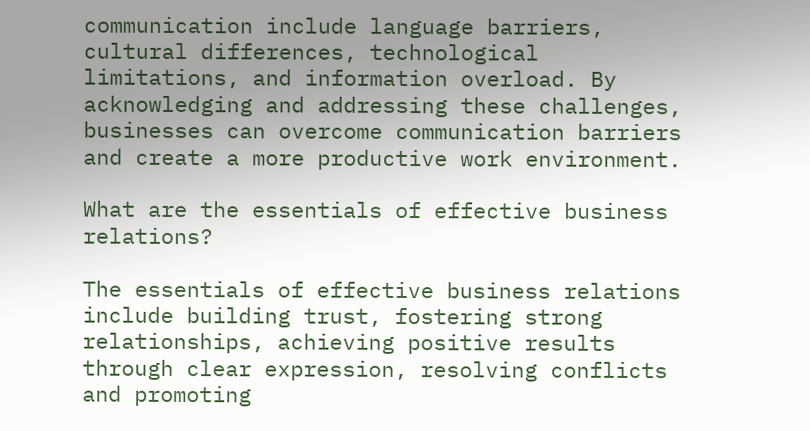communication include language barriers, cultural differences, technological limitations, and information overload. By acknowledging and addressing these challenges, businesses can overcome communication barriers and create a more productive work environment.

What are the essentials of effective business relations?

The essentials of effective business relations include building trust, fostering strong relationships, achieving positive results through clear expression, resolving conflicts and promoting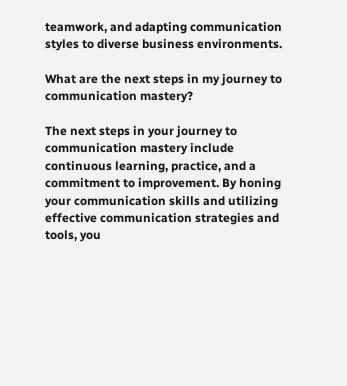teamwork, and adapting communication styles to diverse business environments.

What are the next steps in my journey to communication mastery?

The next steps in your journey to communication mastery include continuous learning, practice, and a commitment to improvement. By honing your communication skills and utilizing effective communication strategies and tools, you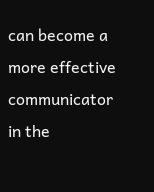can become a more effective communicator in the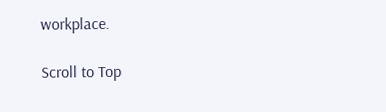workplace.

Scroll to Top